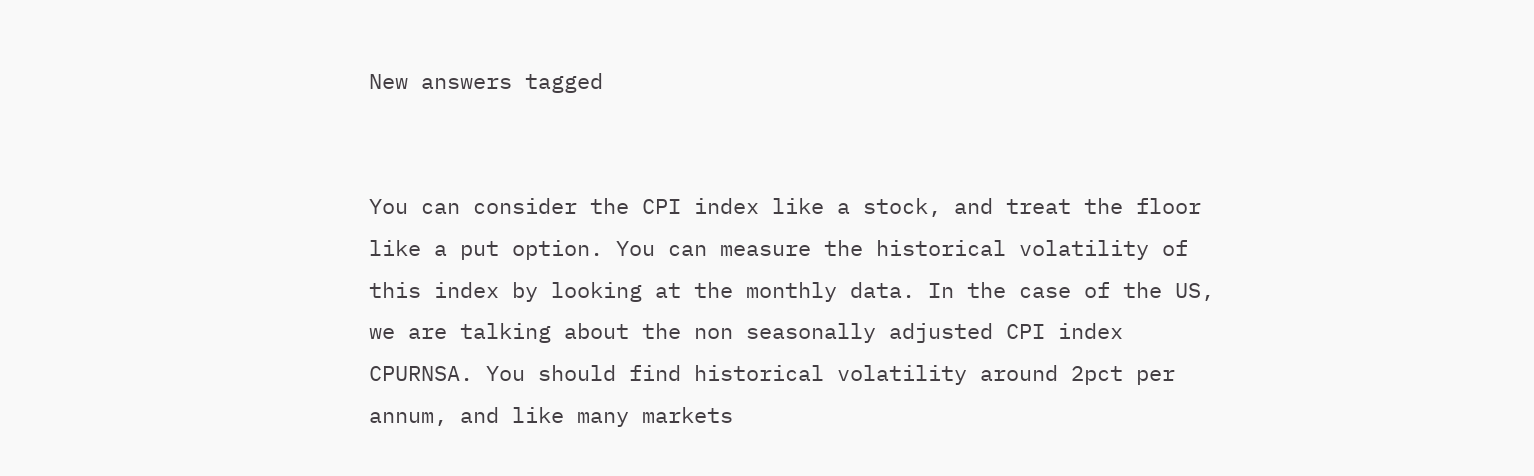New answers tagged


You can consider the CPI index like a stock, and treat the floor like a put option. You can measure the historical volatility of this index by looking at the monthly data. In the case of the US, we are talking about the non seasonally adjusted CPI index CPURNSA. You should find historical volatility around 2pct per annum, and like many markets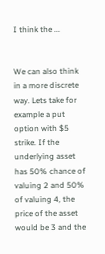I think the ...


We can also think in a more discrete way. Lets take for example a put option with $5 strike. If the underlying asset has 50% chance of valuing 2 and 50% of valuing 4, the price of the asset would be 3 and the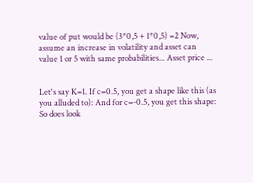value of put would be (3*0,5 + 1*0,5) =2 Now, assume an increase in volatility and asset can value 1 or 5 with same probabilities... Asset price ...


Let's say K=1. If c=0.5, you get a shape like this (as you alluded to): And for c=-0.5, you get this shape: So does look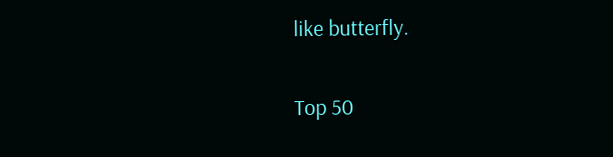like butterfly.

Top 50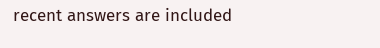recent answers are included